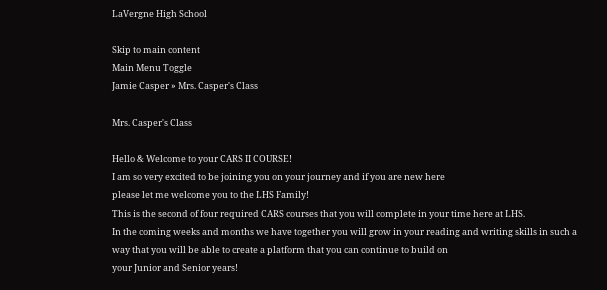LaVergne High School

Skip to main content
Main Menu Toggle
Jamie Casper » Mrs. Casper's Class

Mrs. Casper's Class

Hello & Welcome to your CARS II COURSE!
I am so very excited to be joining you on your journey and if you are new here
please let me welcome you to the LHS Family!
This is the second of four required CARS courses that you will complete in your time here at LHS.
In the coming weeks and months we have together you will grow in your reading and writing skills in such a way that you will be able to create a platform that you can continue to build on
your Junior and Senior years!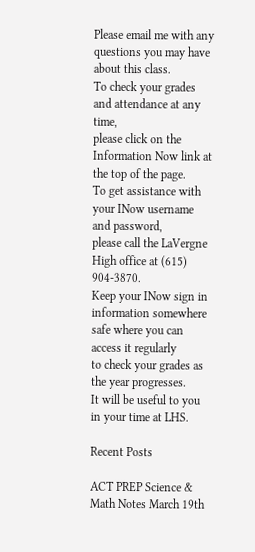Please email me with any questions you may have about this class.
To check your grades and attendance at any time,
please click on the Information Now link at the top of the page.
To get assistance with your INow username and password,
please call the LaVergne High office at (615) 904-3870.
Keep your INow sign in information somewhere safe where you can access it regularly
to check your grades as the year progresses.
It will be useful to you in your time at LHS.

Recent Posts

ACT PREP Science & Math Notes March 19th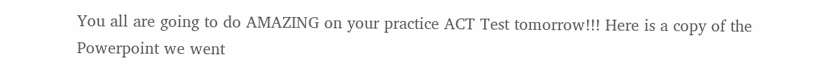You all are going to do AMAZING on your practice ACT Test tomorrow!!! Here is a copy of the Powerpoint we went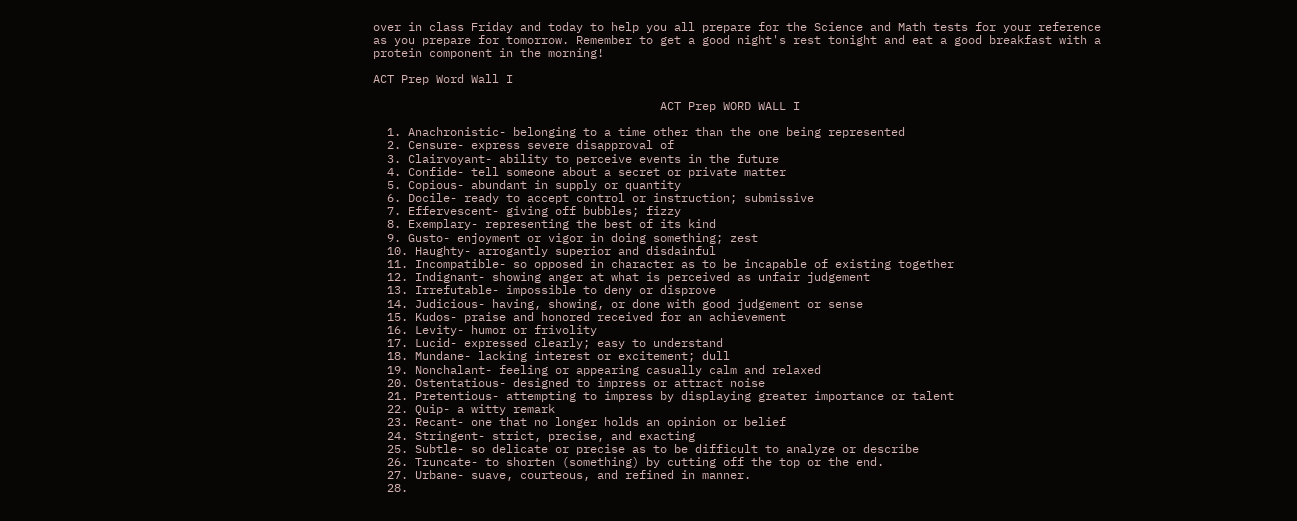over in class Friday and today to help you all prepare for the Science and Math tests for your reference as you prepare for tomorrow. Remember to get a good night's rest tonight and eat a good breakfast with a protein component in the morning!

ACT Prep Word Wall I

                                         ACT Prep WORD WALL I

  1. Anachronistic- belonging to a time other than the one being represented
  2. Censure- express severe disapproval of
  3. Clairvoyant- ability to perceive events in the future
  4. Confide- tell someone about a secret or private matter
  5. Copious- abundant in supply or quantity
  6. Docile- ready to accept control or instruction; submissive
  7. Effervescent- giving off bubbles; fizzy
  8. Exemplary- representing the best of its kind
  9. Gusto- enjoyment or vigor in doing something; zest
  10. Haughty- arrogantly superior and disdainful
  11. Incompatible- so opposed in character as to be incapable of existing together
  12. Indignant- showing anger at what is perceived as unfair judgement
  13. Irrefutable- impossible to deny or disprove
  14. Judicious- having, showing, or done with good judgement or sense
  15. Kudos- praise and honored received for an achievement
  16. Levity- humor or frivolity
  17. Lucid- expressed clearly; easy to understand
  18. Mundane- lacking interest or excitement; dull
  19. Nonchalant- feeling or appearing casually calm and relaxed
  20. Ostentatious- designed to impress or attract noise
  21. Pretentious- attempting to impress by displaying greater importance or talent
  22. Quip- a witty remark
  23. Recant- one that no longer holds an opinion or belief
  24. Stringent- strict, precise, and exacting
  25. Subtle- so delicate or precise as to be difficult to analyze or describe
  26. Truncate- to shorten (something) by cutting off the top or the end.
  27. Urbane- suave, courteous, and refined in manner.
  28.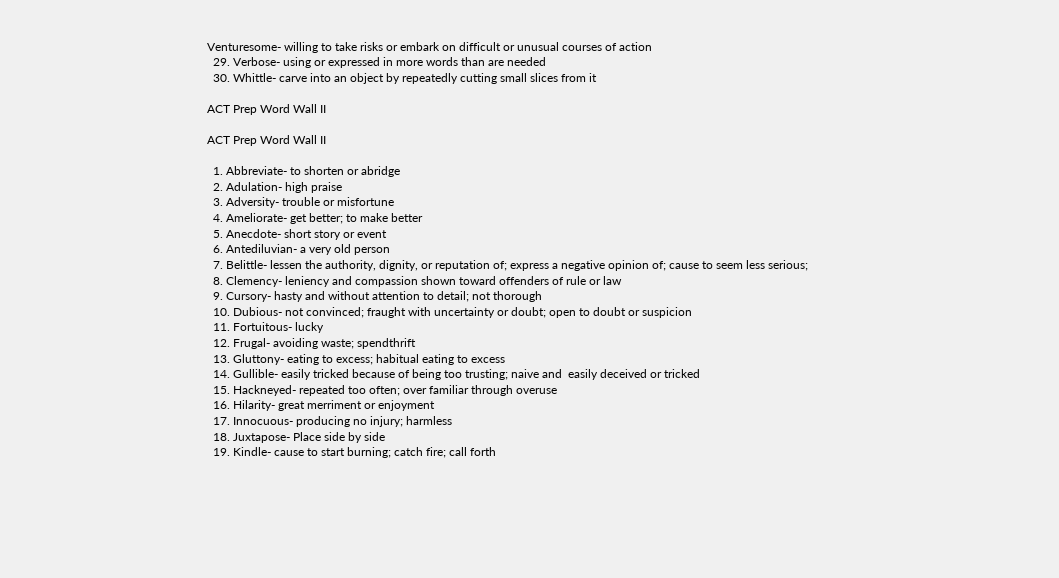Venturesome- willing to take risks or embark on difficult or unusual courses of action
  29. Verbose- using or expressed in more words than are needed
  30. Whittle- carve into an object by repeatedly cutting small slices from it

ACT Prep Word Wall II

ACT Prep Word Wall II

  1. Abbreviate- to shorten or abridge
  2. Adulation- high praise
  3. Adversity- trouble or misfortune
  4. Ameliorate- get better; to make better
  5. Anecdote- short story or event
  6. Antediluvian- a very old person
  7. Belittle- lessen the authority, dignity, or reputation of; express a negative opinion of; cause to seem less serious;
  8. Clemency- leniency and compassion shown toward offenders of rule or law
  9. Cursory- hasty and without attention to detail; not thorough
  10. Dubious- not convinced; fraught with uncertainty or doubt; open to doubt or suspicion
  11. Fortuitous- lucky
  12. Frugal- avoiding waste; spendthrift
  13. Gluttony- eating to excess; habitual eating to excess
  14. Gullible- easily tricked because of being too trusting; naive and  easily deceived or tricked
  15. Hackneyed- repeated too often; over familiar through overuse
  16. Hilarity- great merriment or enjoyment
  17. Innocuous- producing no injury; harmless
  18. Juxtapose- Place side by side
  19. Kindle- cause to start burning; catch fire; call forth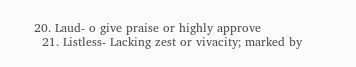20. Laud- o give praise or highly approve
  21. Listless- Lacking zest or vivacity; marked by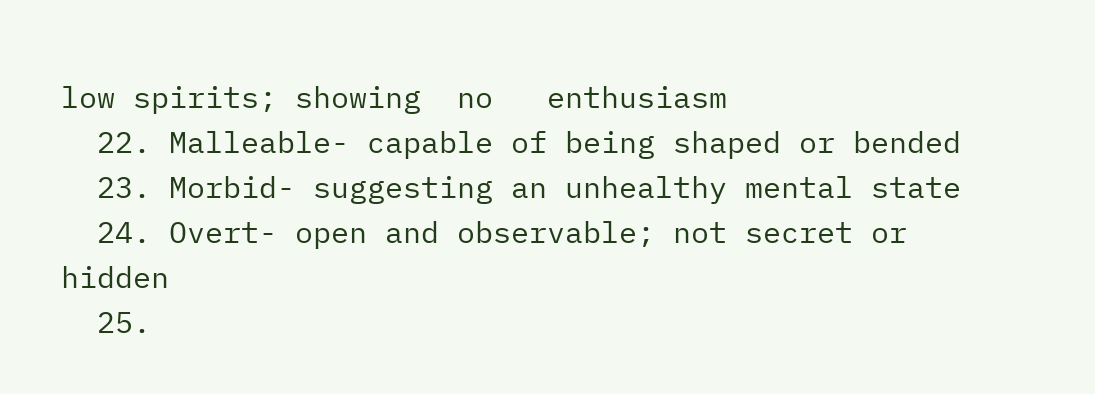low spirits; showing  no   enthusiasm
  22. Malleable- capable of being shaped or bended
  23. Morbid- suggesting an unhealthy mental state
  24. Overt- open and observable; not secret or hidden
  25.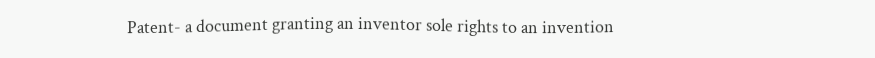Patent- a document granting an inventor sole rights to an invention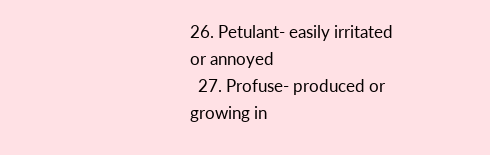26. Petulant- easily irritated or annoyed
  27. Profuse- produced or growing in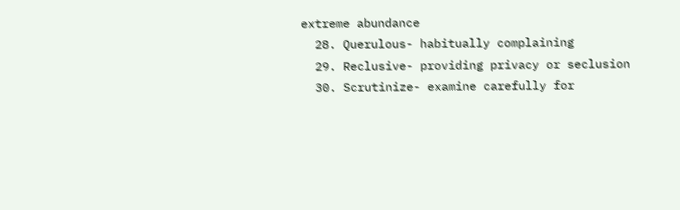extreme abundance
  28. Querulous- habitually complaining
  29. Reclusive- providing privacy or seclusion
  30. Scrutinize- examine carefully for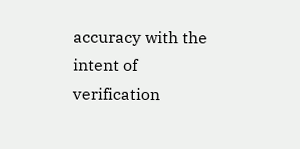accuracy with the intent of     verification